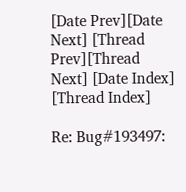[Date Prev][Date Next] [Thread Prev][Thread Next] [Date Index] [Thread Index]

Re: Bug#193497: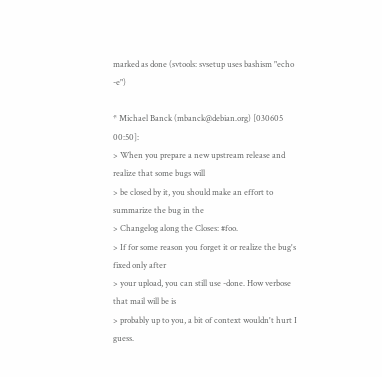marked as done (svtools: svsetup uses bashism "echo -e")

* Michael Banck (mbanck@debian.org) [030605 00:50]:
> When you prepare a new upstream release and realize that some bugs will
> be closed by it, you should make an effort to summarize the bug in the
> Changelog along the Closes: #foo.
> If for some reason you forget it or realize the bug's fixed only after
> your upload, you can still use -done. How verbose that mail will be is
> probably up to you, a bit of context wouldn't hurt I guess.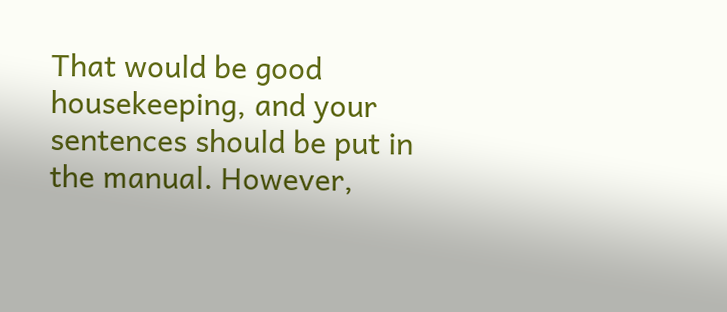That would be good housekeeping, and your sentences should be put in
the manual. However,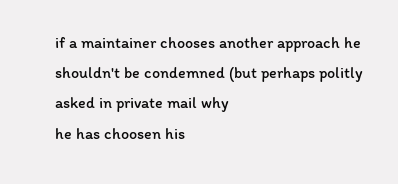if a maintainer chooses another approach he
shouldn't be condemned (but perhaps politly asked in private mail why
he has choosen his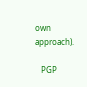own approach).

   PGP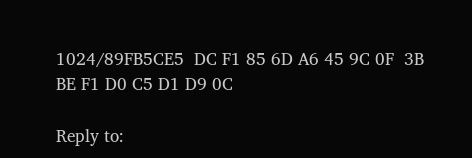1024/89FB5CE5  DC F1 85 6D A6 45 9C 0F  3B BE F1 D0 C5 D1 D9 0C

Reply to: